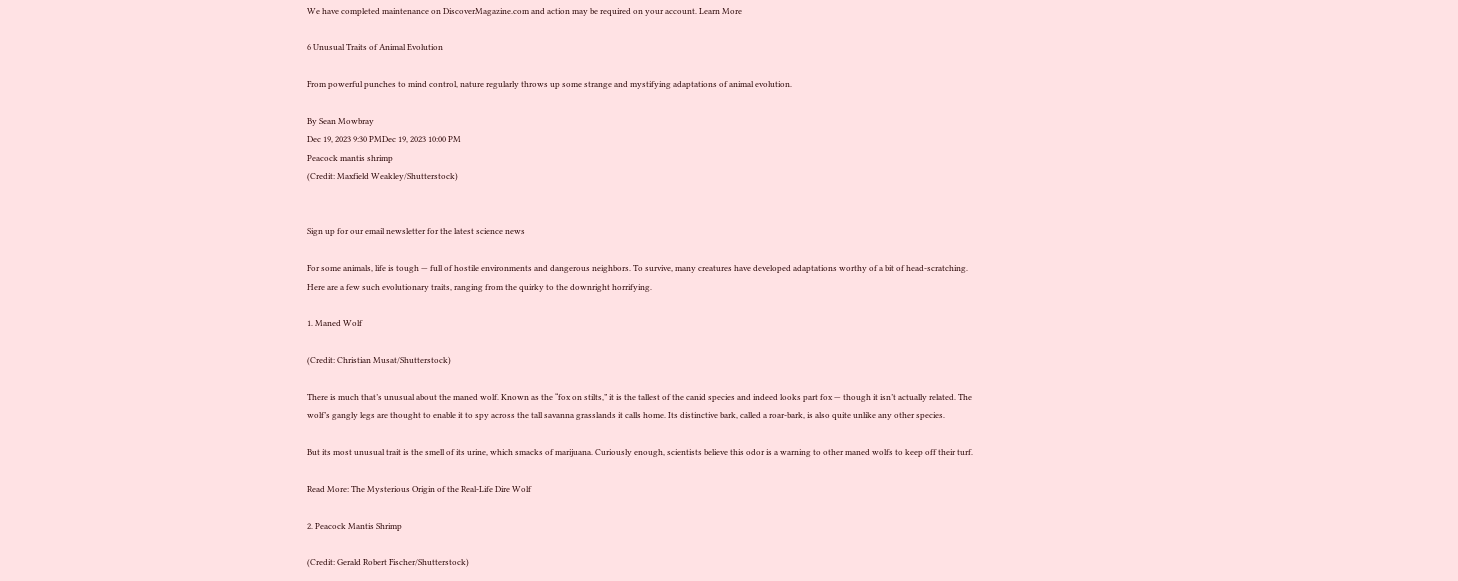We have completed maintenance on DiscoverMagazine.com and action may be required on your account. Learn More

6 Unusual Traits of Animal Evolution

From powerful punches to mind control, nature regularly throws up some strange and mystifying adaptations of animal evolution.

By Sean Mowbray
Dec 19, 2023 9:30 PMDec 19, 2023 10:00 PM
Peacock mantis shrimp
(Credit: Maxfield Weakley/Shutterstock)


Sign up for our email newsletter for the latest science news

For some animals, life is tough — full of hostile environments and dangerous neighbors. To survive, many creatures have developed adaptations worthy of a bit of head-scratching. Here are a few such evolutionary traits, ranging from the quirky to the downright horrifying.

1. Maned Wolf

(Credit: Christian Musat/Shutterstock)

There is much that’s unusual about the maned wolf. Known as the “fox on stilts,” it is the tallest of the canid species and indeed looks part fox — though it isn’t actually related. The wolf’s gangly legs are thought to enable it to spy across the tall savanna grasslands it calls home. Its distinctive bark, called a roar-bark, is also quite unlike any other species.

But its most unusual trait is the smell of its urine, which smacks of marijuana. Curiously enough, scientists believe this odor is a warning to other maned wolfs to keep off their turf.

Read More: The Mysterious Origin of the Real-Life Dire Wolf

2. Peacock Mantis Shrimp

(Credit: Gerald Robert Fischer/Shutterstock)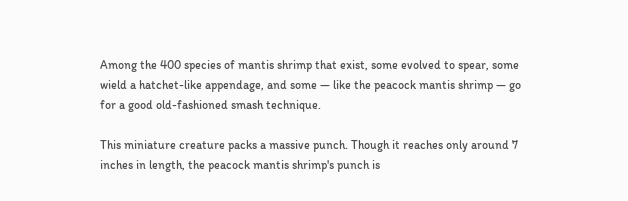Among the 400 species of mantis shrimp that exist, some evolved to spear, some wield a hatchet-like appendage, and some — like the peacock mantis shrimp — go for a good old-fashioned smash technique.

This miniature creature packs a massive punch. Though it reaches only around 7 inches in length, the peacock mantis shrimp's punch is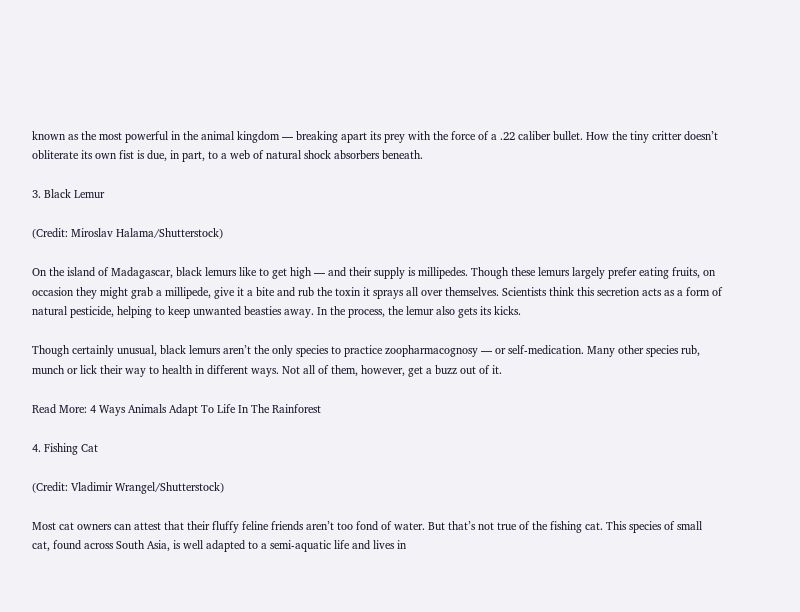known as the most powerful in the animal kingdom — breaking apart its prey with the force of a .22 caliber bullet. How the tiny critter doesn’t obliterate its own fist is due, in part, to a web of natural shock absorbers beneath.

3. Black Lemur

(Credit: Miroslav Halama/Shutterstock)

On the island of Madagascar, black lemurs like to get high — and their supply is millipedes. Though these lemurs largely prefer eating fruits, on occasion they might grab a millipede, give it a bite and rub the toxin it sprays all over themselves. Scientists think this secretion acts as a form of natural pesticide, helping to keep unwanted beasties away. In the process, the lemur also gets its kicks.

Though certainly unusual, black lemurs aren’t the only species to practice zoopharmacognosy — or self-medication. Many other species rub, munch or lick their way to health in different ways. Not all of them, however, get a buzz out of it.

Read More: 4 Ways Animals Adapt To Life In The Rainforest

4. Fishing Cat

(Credit: Vladimir Wrangel/Shutterstock)

Most cat owners can attest that their fluffy feline friends aren’t too fond of water. But that’s not true of the fishing cat. This species of small cat, found across South Asia, is well adapted to a semi-aquatic life and lives in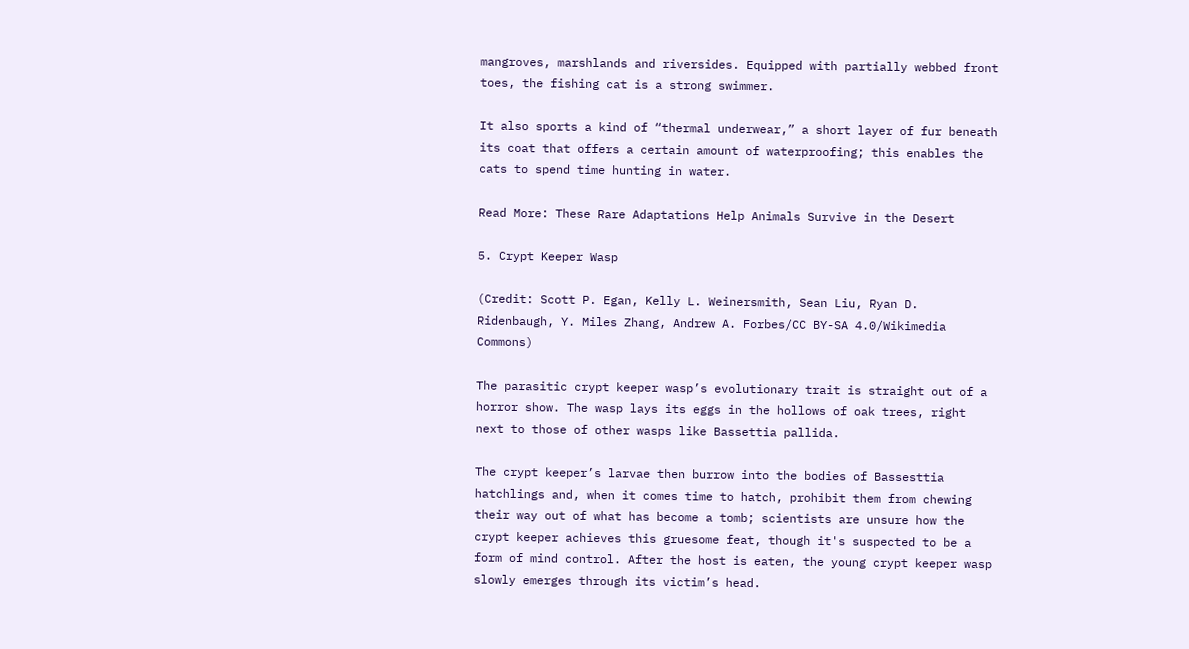mangroves, marshlands and riversides. Equipped with partially webbed front toes, the fishing cat is a strong swimmer.

It also sports a kind of “thermal underwear,” a short layer of fur beneath its coat that offers a certain amount of waterproofing; this enables the cats to spend time hunting in water.

Read More: These Rare Adaptations Help Animals Survive in the Desert

5. Crypt Keeper Wasp

(Credit: Scott P. Egan, Kelly L. Weinersmith, Sean Liu, Ryan D. Ridenbaugh, Y. Miles Zhang, Andrew A. Forbes/CC BY-SA 4.0/Wikimedia Commons)

The parasitic crypt keeper wasp’s evolutionary trait is straight out of a horror show. The wasp lays its eggs in the hollows of oak trees, right next to those of other wasps like Bassettia pallida.

The crypt keeper’s larvae then burrow into the bodies of Bassesttia hatchlings and, when it comes time to hatch, prohibit them from chewing their way out of what has become a tomb; scientists are unsure how the crypt keeper achieves this gruesome feat, though it's suspected to be a form of mind control. After the host is eaten, the young crypt keeper wasp slowly emerges through its victim’s head.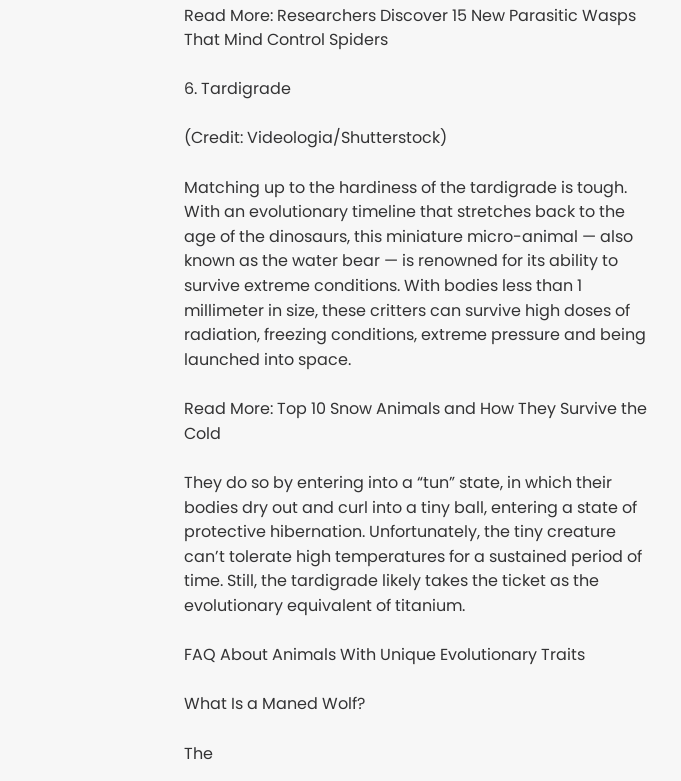Read More: Researchers Discover 15 New Parasitic Wasps That Mind Control Spiders

6. Tardigrade

(Credit: Videologia/Shutterstock)

Matching up to the hardiness of the tardigrade is tough. With an evolutionary timeline that stretches back to the age of the dinosaurs, this miniature micro-animal — also known as the water bear — is renowned for its ability to survive extreme conditions. With bodies less than 1 millimeter in size, these critters can survive high doses of radiation, freezing conditions, extreme pressure and being launched into space.

Read More: Top 10 Snow Animals and How They Survive the Cold

They do so by entering into a “tun” state, in which their bodies dry out and curl into a tiny ball, entering a state of protective hibernation. Unfortunately, the tiny creature can’t tolerate high temperatures for a sustained period of time. Still, the tardigrade likely takes the ticket as the evolutionary equivalent of titanium.

FAQ About Animals With Unique Evolutionary Traits

What Is a Maned Wolf?

The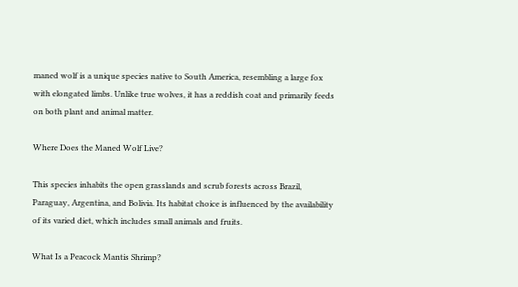maned wolf is a unique species native to South America, resembling a large fox with elongated limbs. Unlike true wolves, it has a reddish coat and primarily feeds on both plant and animal matter.

Where Does the Maned Wolf Live?

This species inhabits the open grasslands and scrub forests across Brazil, Paraguay, Argentina, and Bolivia. Its habitat choice is influenced by the availability of its varied diet, which includes small animals and fruits.

What Is a Peacock Mantis Shrimp?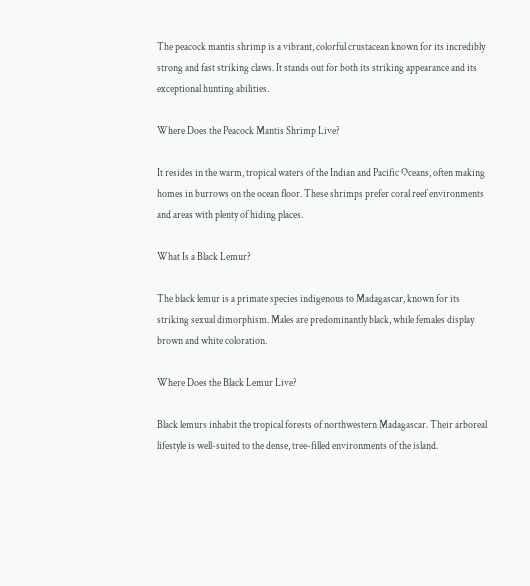The peacock mantis shrimp is a vibrant, colorful crustacean known for its incredibly strong and fast striking claws. It stands out for both its striking appearance and its exceptional hunting abilities.

Where Does the Peacock Mantis Shrimp Live?

It resides in the warm, tropical waters of the Indian and Pacific Oceans, often making homes in burrows on the ocean floor. These shrimps prefer coral reef environments and areas with plenty of hiding places.

What Is a Black Lemur?

The black lemur is a primate species indigenous to Madagascar, known for its striking sexual dimorphism. Males are predominantly black, while females display brown and white coloration.

Where Does the Black Lemur Live?

Black lemurs inhabit the tropical forests of northwestern Madagascar. Their arboreal lifestyle is well-suited to the dense, tree-filled environments of the island.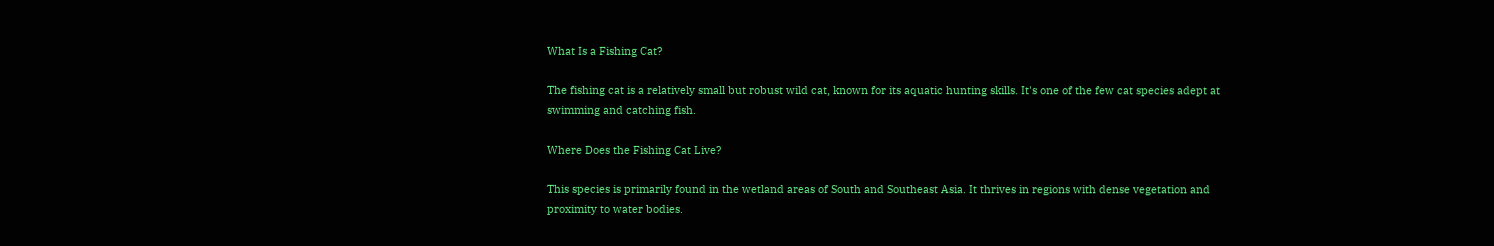What Is a Fishing Cat?

The fishing cat is a relatively small but robust wild cat, known for its aquatic hunting skills. It's one of the few cat species adept at swimming and catching fish.

Where Does the Fishing Cat Live?

This species is primarily found in the wetland areas of South and Southeast Asia. It thrives in regions with dense vegetation and proximity to water bodies.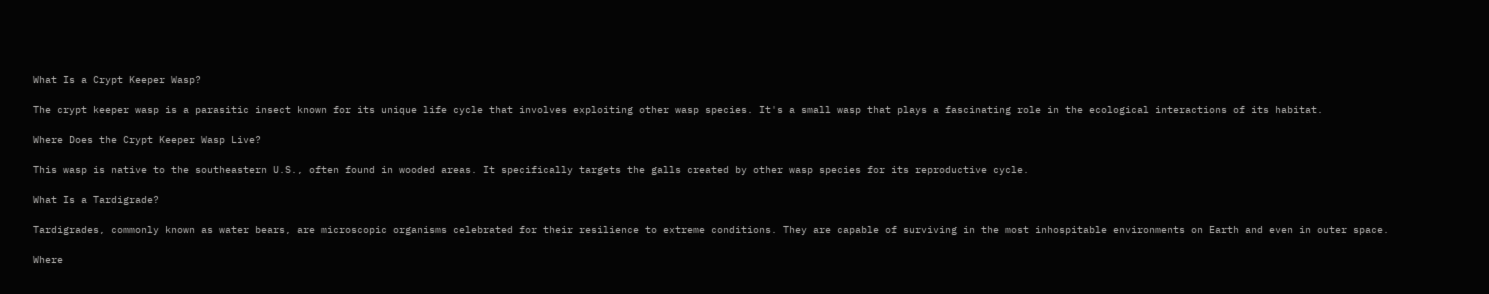What Is a Crypt Keeper Wasp?

The crypt keeper wasp is a parasitic insect known for its unique life cycle that involves exploiting other wasp species. It's a small wasp that plays a fascinating role in the ecological interactions of its habitat.

Where Does the Crypt Keeper Wasp Live?

This wasp is native to the southeastern U.S., often found in wooded areas. It specifically targets the galls created by other wasp species for its reproductive cycle.

What Is a Tardigrade?

Tardigrades, commonly known as water bears, are microscopic organisms celebrated for their resilience to extreme conditions. They are capable of surviving in the most inhospitable environments on Earth and even in outer space.

Where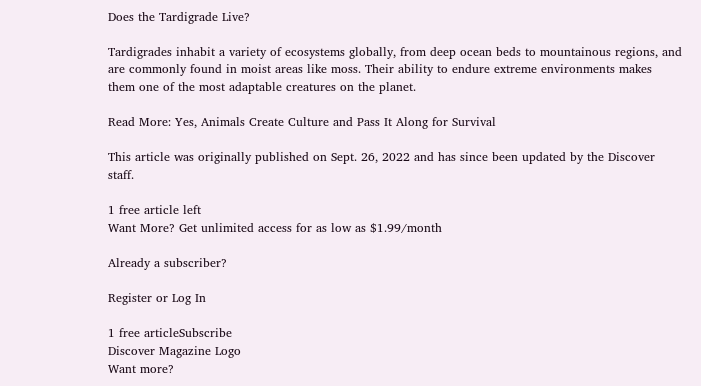Does the Tardigrade Live?

Tardigrades inhabit a variety of ecosystems globally, from deep ocean beds to mountainous regions, and are commonly found in moist areas like moss. Their ability to endure extreme environments makes them one of the most adaptable creatures on the planet.

Read More: Yes, Animals Create Culture and Pass It Along for Survival

This article was originally published on Sept. 26, 2022 and has since been updated by the Discover staff.

1 free article left
Want More? Get unlimited access for as low as $1.99/month

Already a subscriber?

Register or Log In

1 free articleSubscribe
Discover Magazine Logo
Want more?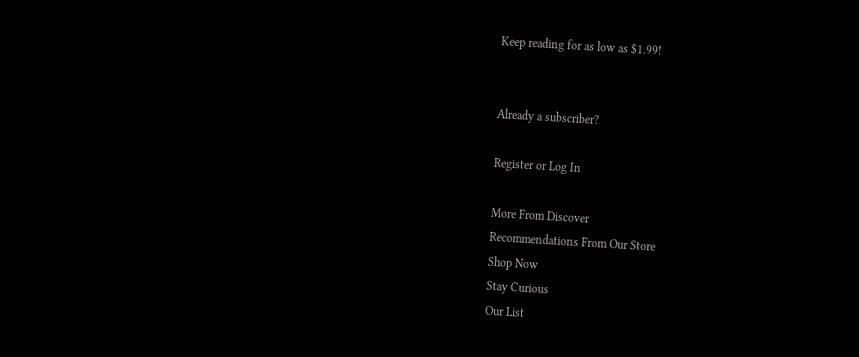Keep reading for as low as $1.99!


Already a subscriber?

Register or Log In

More From Discover
Recommendations From Our Store
Shop Now
Stay Curious
Our List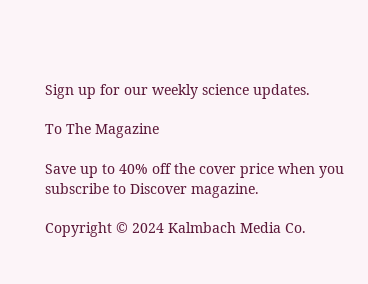Sign up for our weekly science updates.

To The Magazine

Save up to 40% off the cover price when you subscribe to Discover magazine.

Copyright © 2024 Kalmbach Media Co.